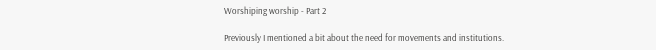Worshiping worship - Part 2

Previously I mentioned a bit about the need for movements and institutions.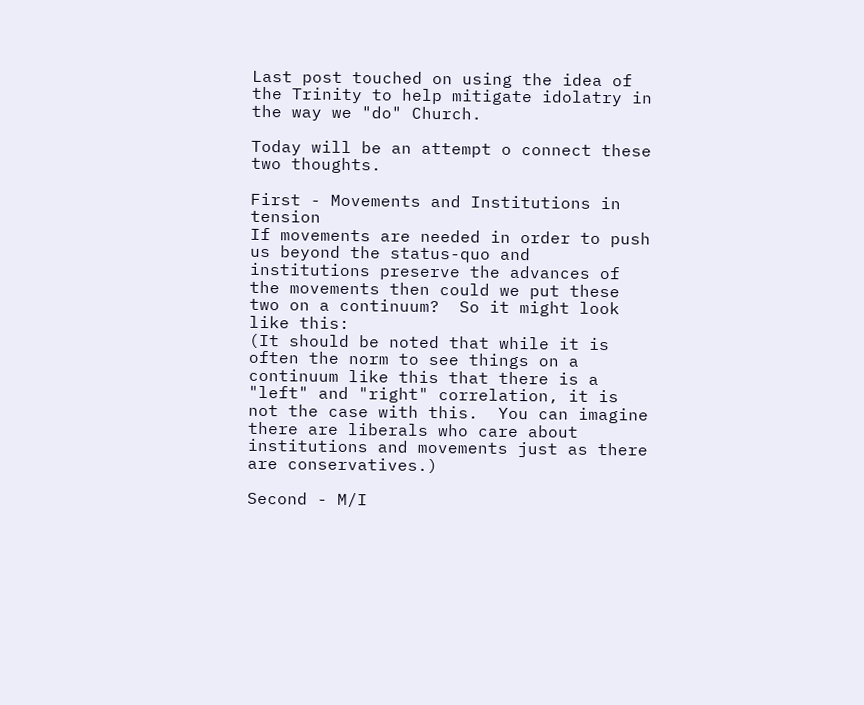Last post touched on using the idea of the Trinity to help mitigate idolatry in the way we "do" Church.

Today will be an attempt o connect these two thoughts.

First - Movements and Institutions in tension
If movements are needed in order to push us beyond the status-quo and institutions preserve the advances of the movements then could we put these two on a continuum?  So it might look like this:
(It should be noted that while it is often the norm to see things on a continuum like this that there is a "left" and "right" correlation, it is not the case with this.  You can imagine there are liberals who care about institutions and movements just as there are conservatives.)

Second - M/I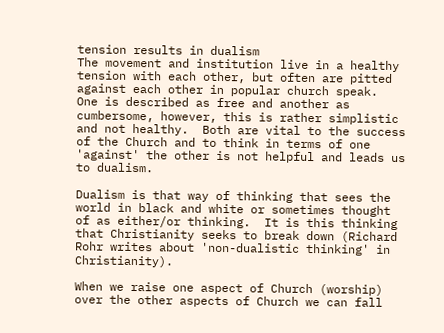tension results in dualism
The movement and institution live in a healthy tension with each other, but often are pitted against each other in popular church speak.  One is described as free and another as cumbersome, however, this is rather simplistic and not healthy.  Both are vital to the success of the Church and to think in terms of one 'against' the other is not helpful and leads us to dualism.

Dualism is that way of thinking that sees the world in black and white or sometimes thought of as either/or thinking.  It is this thinking that Christianity seeks to break down (Richard Rohr writes about 'non-dualistic thinking' in Christianity).

When we raise one aspect of Church (worship) over the other aspects of Church we can fall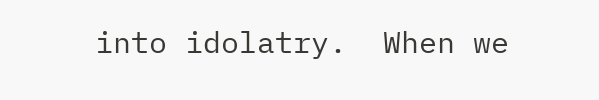into idolatry.  When we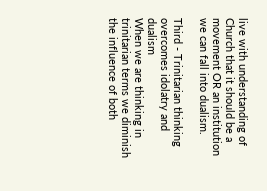live with understanding of Church that it should be a movement OR an institution we can fall into dualism.

Third - Trinitarian thinking overcomes idolatry and dualism
When we are thinking in trinitarian terms we diminish the influence of both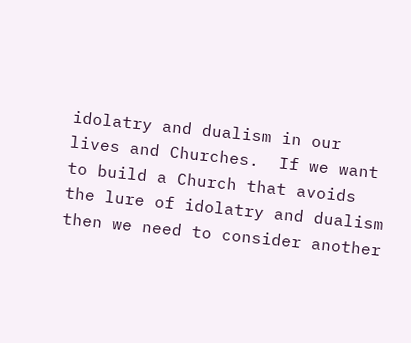idolatry and dualism in our lives and Churches.  If we want to build a Church that avoids the lure of idolatry and dualism then we need to consider another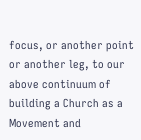focus, or another point or another leg, to our above continuum of building a Church as a Movement and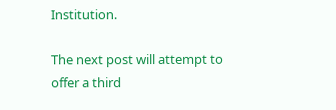Institution.

The next post will attempt to offer a third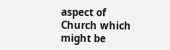aspect of Church which might be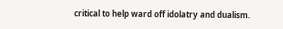critical to help ward off idolatry and dualism.